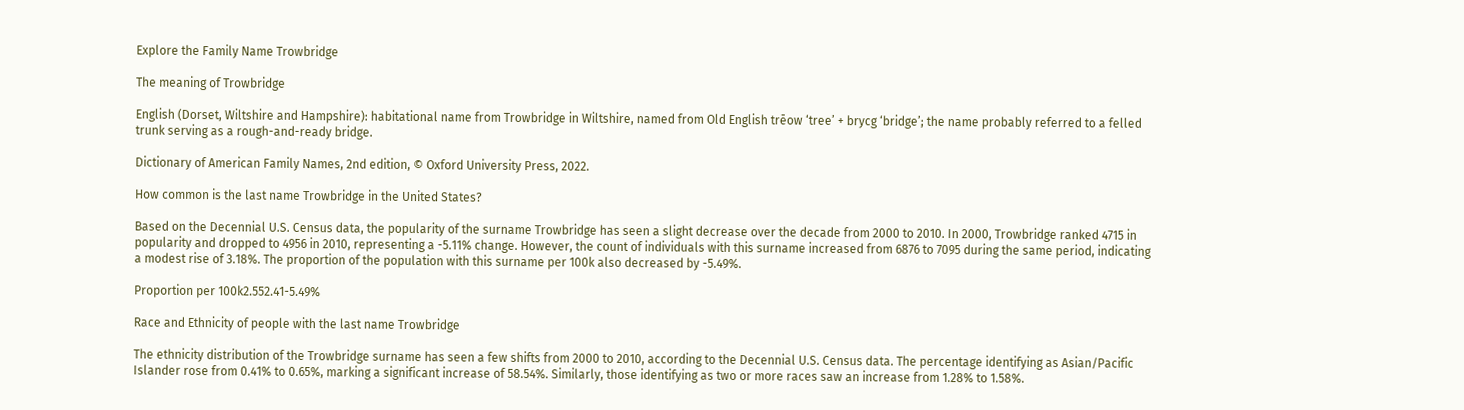Explore the Family Name Trowbridge

The meaning of Trowbridge

English (Dorset, Wiltshire and Hampshire): habitational name from Trowbridge in Wiltshire, named from Old English trēow ‘tree’ + brycg ‘bridge’; the name probably referred to a felled trunk serving as a rough-and-ready bridge.

Dictionary of American Family Names, 2nd edition, © Oxford University Press, 2022.

How common is the last name Trowbridge in the United States?

Based on the Decennial U.S. Census data, the popularity of the surname Trowbridge has seen a slight decrease over the decade from 2000 to 2010. In 2000, Trowbridge ranked 4715 in popularity and dropped to 4956 in 2010, representing a -5.11% change. However, the count of individuals with this surname increased from 6876 to 7095 during the same period, indicating a modest rise of 3.18%. The proportion of the population with this surname per 100k also decreased by -5.49%.

Proportion per 100k2.552.41-5.49%

Race and Ethnicity of people with the last name Trowbridge

The ethnicity distribution of the Trowbridge surname has seen a few shifts from 2000 to 2010, according to the Decennial U.S. Census data. The percentage identifying as Asian/Pacific Islander rose from 0.41% to 0.65%, marking a significant increase of 58.54%. Similarly, those identifying as two or more races saw an increase from 1.28% to 1.58%.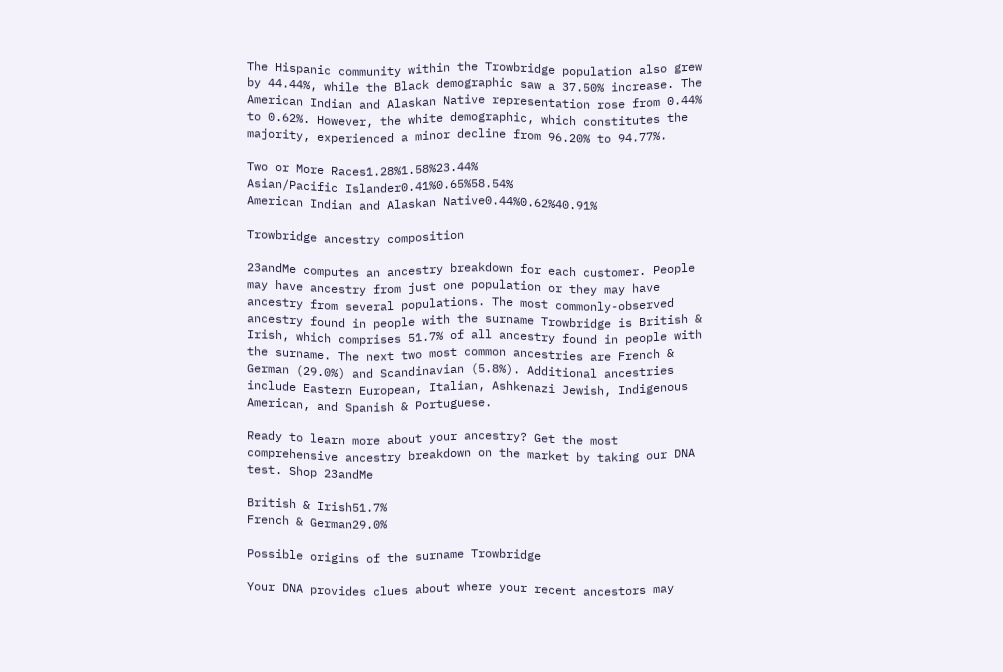The Hispanic community within the Trowbridge population also grew by 44.44%, while the Black demographic saw a 37.50% increase. The American Indian and Alaskan Native representation rose from 0.44% to 0.62%. However, the white demographic, which constitutes the majority, experienced a minor decline from 96.20% to 94.77%.

Two or More Races1.28%1.58%23.44%
Asian/Pacific Islander0.41%0.65%58.54%
American Indian and Alaskan Native0.44%0.62%40.91%

Trowbridge ancestry composition

23andMe computes an ancestry breakdown for each customer. People may have ancestry from just one population or they may have ancestry from several populations. The most commonly-observed ancestry found in people with the surname Trowbridge is British & Irish, which comprises 51.7% of all ancestry found in people with the surname. The next two most common ancestries are French & German (29.0%) and Scandinavian (5.8%). Additional ancestries include Eastern European, Italian, Ashkenazi Jewish, Indigenous American, and Spanish & Portuguese.

Ready to learn more about your ancestry? Get the most comprehensive ancestry breakdown on the market by taking our DNA test. Shop 23andMe

British & Irish51.7%
French & German29.0%

Possible origins of the surname Trowbridge

Your DNA provides clues about where your recent ancestors may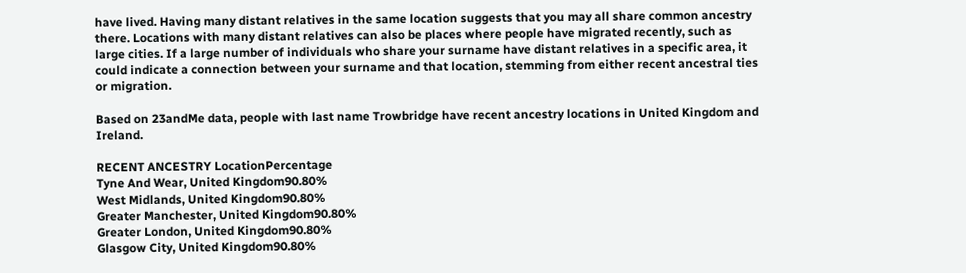have lived. Having many distant relatives in the same location suggests that you may all share common ancestry there. Locations with many distant relatives can also be places where people have migrated recently, such as large cities. If a large number of individuals who share your surname have distant relatives in a specific area, it could indicate a connection between your surname and that location, stemming from either recent ancestral ties or migration.

Based on 23andMe data, people with last name Trowbridge have recent ancestry locations in United Kingdom and Ireland.

RECENT ANCESTRY LocationPercentage
Tyne And Wear, United Kingdom90.80%
West Midlands, United Kingdom90.80%
Greater Manchester, United Kingdom90.80%
Greater London, United Kingdom90.80%
Glasgow City, United Kingdom90.80%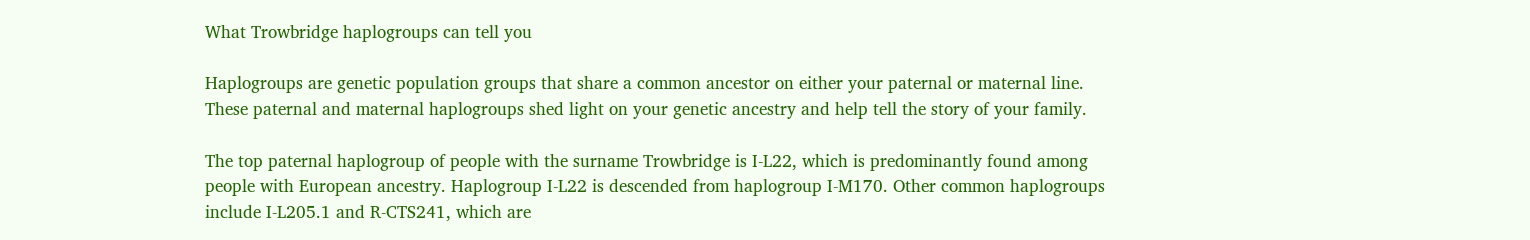What Trowbridge haplogroups can tell you

Haplogroups are genetic population groups that share a common ancestor on either your paternal or maternal line. These paternal and maternal haplogroups shed light on your genetic ancestry and help tell the story of your family.

The top paternal haplogroup of people with the surname Trowbridge is I-L22, which is predominantly found among people with European ancestry. Haplogroup I-L22 is descended from haplogroup I-M170. Other common haplogroups include I-L205.1 and R-CTS241, which are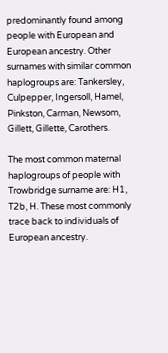predominantly found among people with European and European ancestry. Other surnames with similar common haplogroups are: Tankersley, Culpepper, Ingersoll, Hamel, Pinkston, Carman, Newsom, Gillett, Gillette, Carothers.

The most common maternal haplogroups of people with Trowbridge surname are: H1, T2b, H. These most commonly trace back to individuals of European ancestry.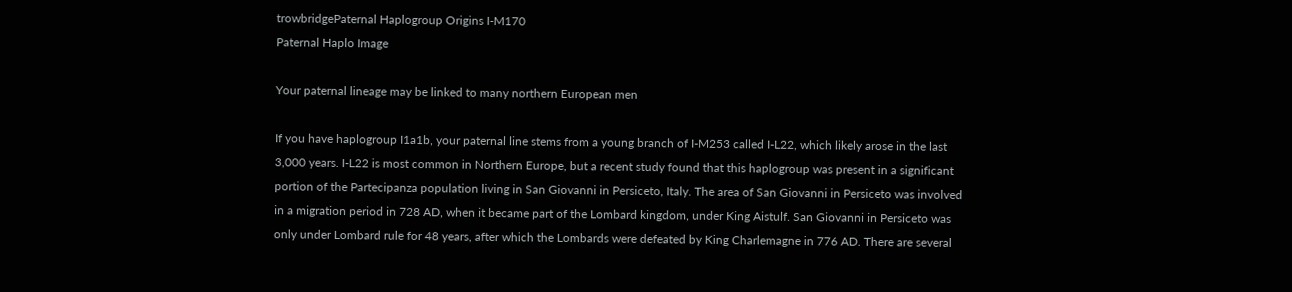trowbridgePaternal Haplogroup Origins I-M170
Paternal Haplo Image

Your paternal lineage may be linked to many northern European men

If you have haplogroup I1a1b, your paternal line stems from a young branch of I-M253 called I-L22, which likely arose in the last 3,000 years. I-L22 is most common in Northern Europe, but a recent study found that this haplogroup was present in a significant portion of the Partecipanza population living in San Giovanni in Persiceto, Italy. The area of San Giovanni in Persiceto was involved in a migration period in 728 AD, when it became part of the Lombard kingdom, under King Aistulf. San Giovanni in Persiceto was only under Lombard rule for 48 years, after which the Lombards were defeated by King Charlemagne in 776 AD. There are several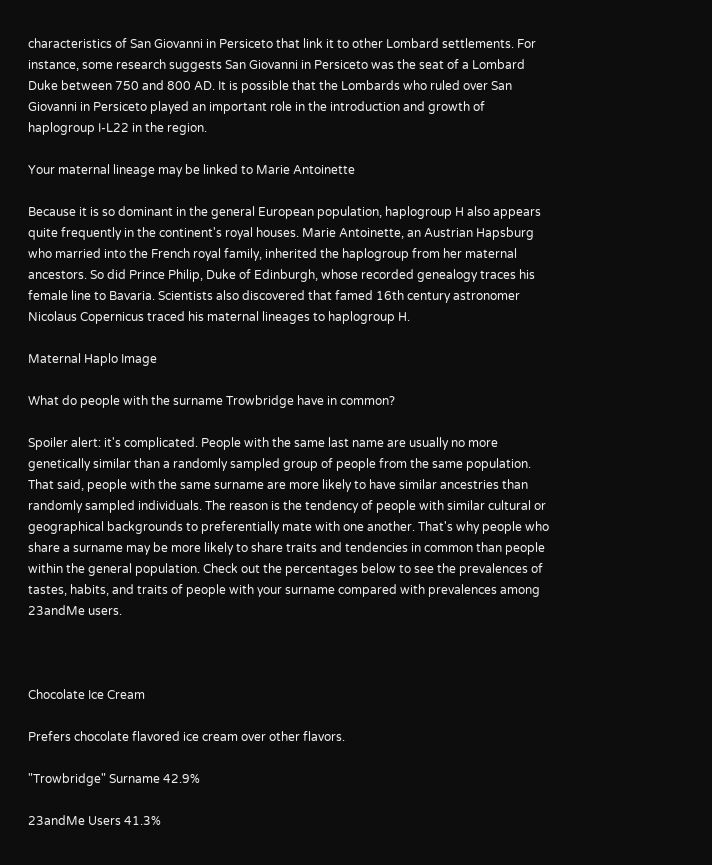characteristics of San Giovanni in Persiceto that link it to other Lombard settlements. For instance, some research suggests San Giovanni in Persiceto was the seat of a Lombard Duke between 750 and 800 AD. It is possible that the Lombards who ruled over San Giovanni in Persiceto played an important role in the introduction and growth of haplogroup I-L22 in the region.

Your maternal lineage may be linked to Marie Antoinette

Because it is so dominant in the general European population, haplogroup H also appears quite frequently in the continent's royal houses. Marie Antoinette, an Austrian Hapsburg who married into the French royal family, inherited the haplogroup from her maternal ancestors. So did Prince Philip, Duke of Edinburgh, whose recorded genealogy traces his female line to Bavaria. Scientists also discovered that famed 16th century astronomer Nicolaus Copernicus traced his maternal lineages to haplogroup H.

Maternal Haplo Image

What do people with the surname Trowbridge have in common?

Spoiler alert: it's complicated. People with the same last name are usually no more genetically similar than a randomly sampled group of people from the same population. That said, people with the same surname are more likely to have similar ancestries than randomly sampled individuals. The reason is the tendency of people with similar cultural or geographical backgrounds to preferentially mate with one another. That's why people who share a surname may be more likely to share traits and tendencies in common than people within the general population. Check out the percentages below to see the prevalences of tastes, habits, and traits of people with your surname compared with prevalences among 23andMe users.



Chocolate Ice Cream

Prefers chocolate flavored ice cream over other flavors.

"Trowbridge" Surname 42.9%

23andMe Users 41.3%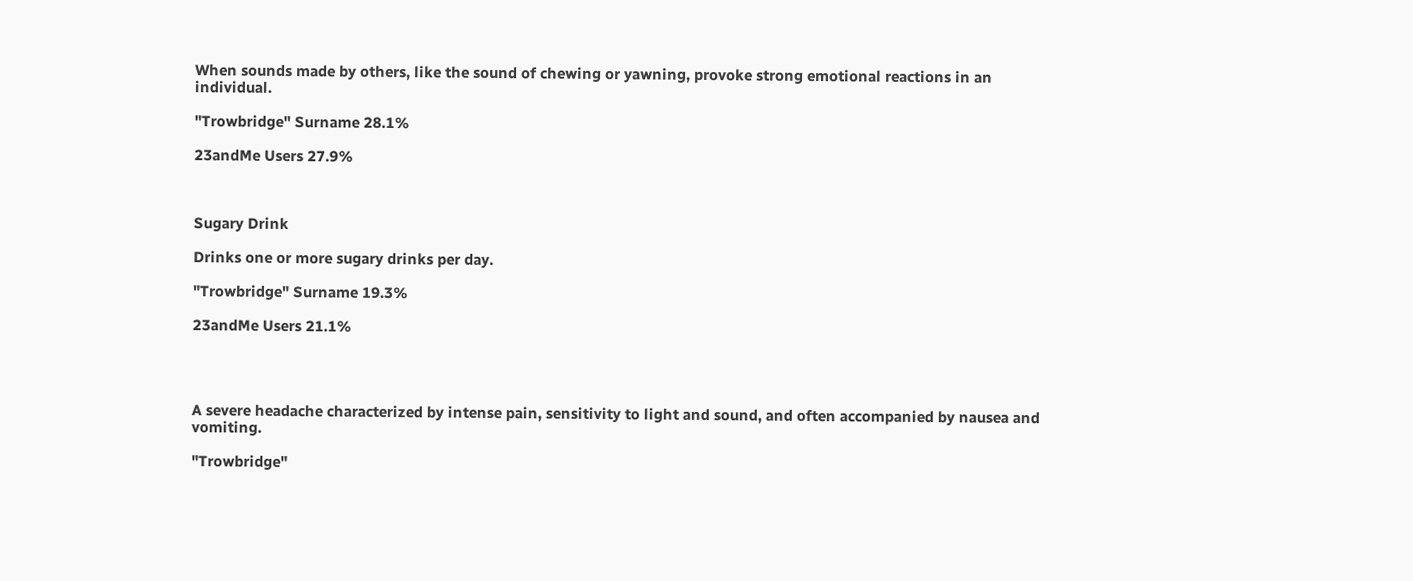When sounds made by others, like the sound of chewing or yawning, provoke strong emotional reactions in an individual.

"Trowbridge" Surname 28.1%

23andMe Users 27.9%



Sugary Drink

Drinks one or more sugary drinks per day.

"Trowbridge" Surname 19.3%

23andMe Users 21.1%




A severe headache characterized by intense pain, sensitivity to light and sound, and often accompanied by nausea and vomiting.

"Trowbridge"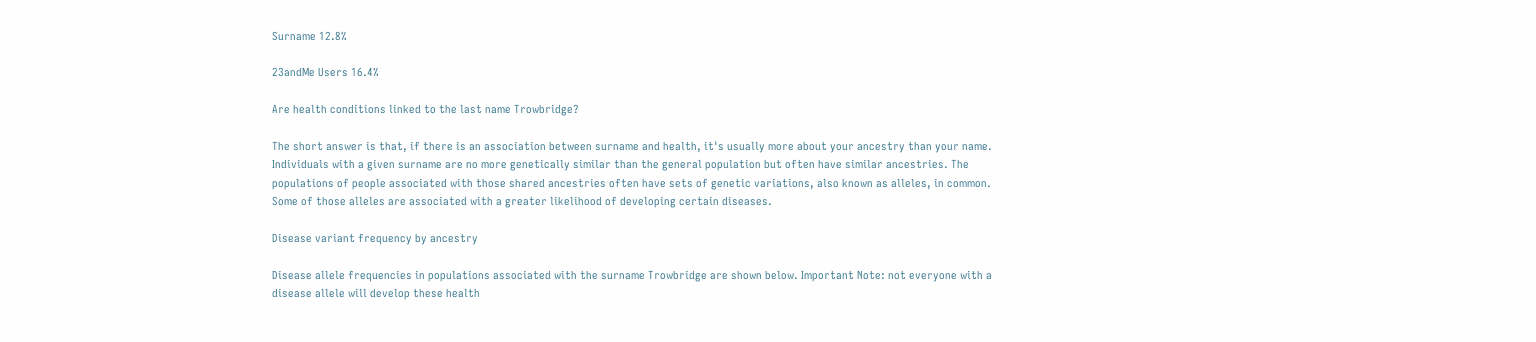Surname 12.8%

23andMe Users 16.4%

Are health conditions linked to the last name Trowbridge?

The short answer is that, if there is an association between surname and health, it's usually more about your ancestry than your name. Individuals with a given surname are no more genetically similar than the general population but often have similar ancestries. The populations of people associated with those shared ancestries often have sets of genetic variations, also known as alleles, in common. Some of those alleles are associated with a greater likelihood of developing certain diseases.

Disease variant frequency by ancestry

Disease allele frequencies in populations associated with the surname Trowbridge are shown below. Important Note: not everyone with a disease allele will develop these health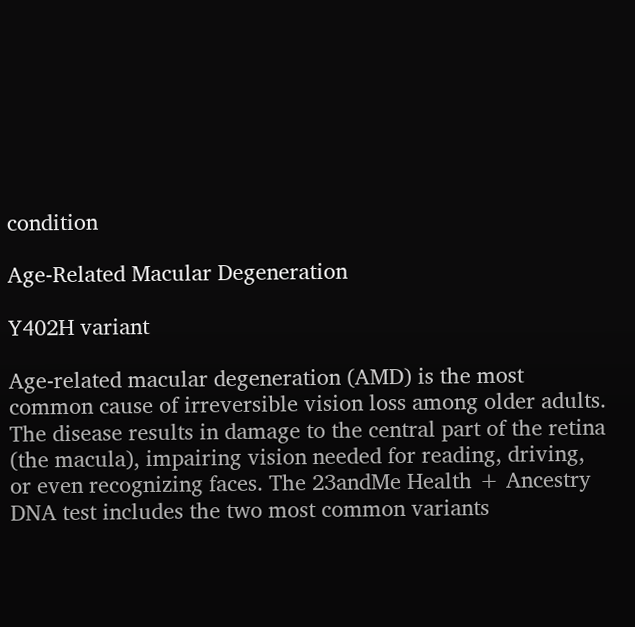condition

Age-Related Macular Degeneration

Y402H variant

Age-related macular degeneration (AMD) is the most common cause of irreversible vision loss among older adults. The disease results in damage to the central part of the retina (the macula), impairing vision needed for reading, driving, or even recognizing faces. The 23andMe Health + Ancestry DNA test includes the two most common variants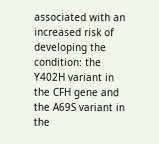associated with an increased risk of developing the condition: the Y402H variant in the CFH gene and the A69S variant in the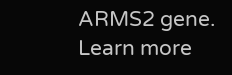ARMS2 gene. Learn more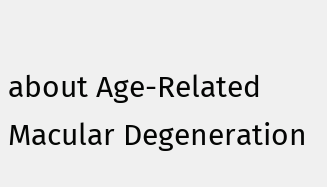about Age-Related Macular Degeneration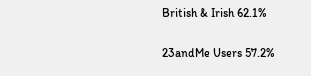British & Irish 62.1%

23andMe Users 57.2%